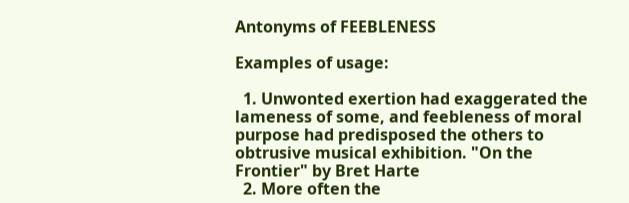Antonyms of FEEBLENESS

Examples of usage:

  1. Unwonted exertion had exaggerated the lameness of some, and feebleness of moral purpose had predisposed the others to obtrusive musical exhibition. "On the Frontier" by Bret Harte
  2. More often the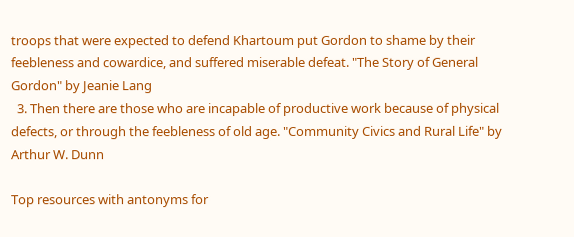troops that were expected to defend Khartoum put Gordon to shame by their feebleness and cowardice, and suffered miserable defeat. "The Story of General Gordon" by Jeanie Lang
  3. Then there are those who are incapable of productive work because of physical defects, or through the feebleness of old age. "Community Civics and Rural Life" by Arthur W. Dunn

Top resources with antonyms for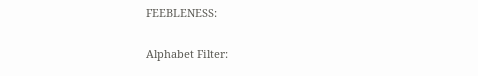FEEBLENESS:

Alphabet Filter: